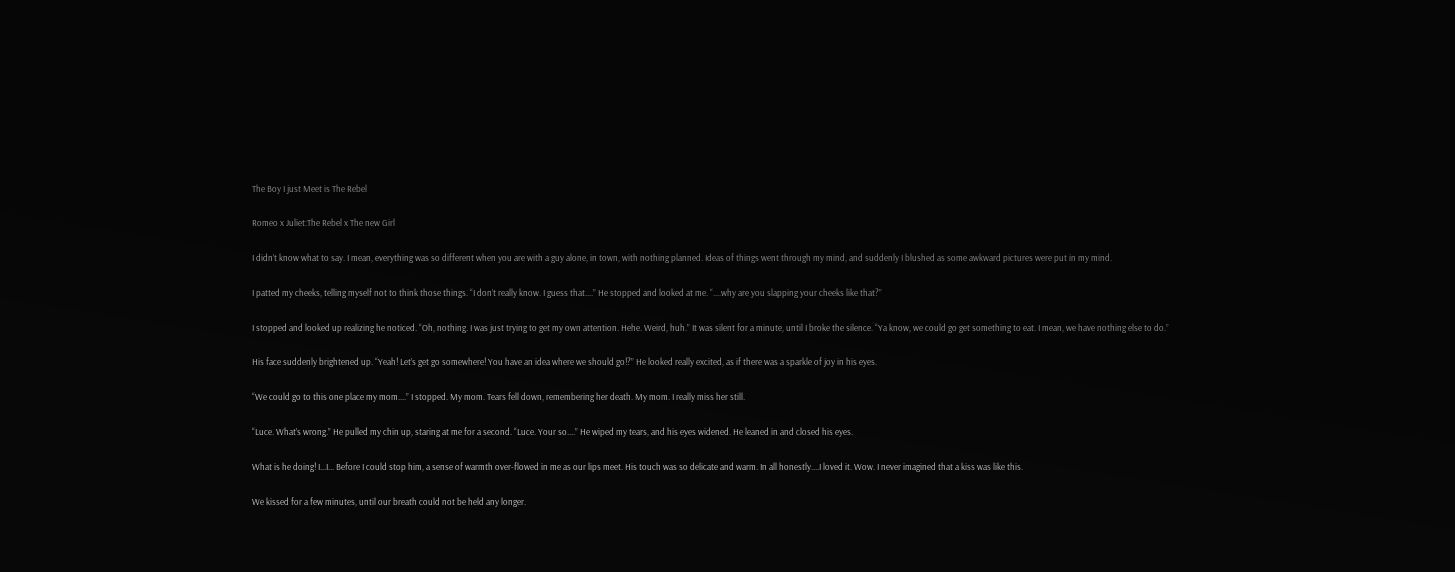The Boy I just Meet is The Rebel

Romeo x Juliet:The Rebel x The new Girl

I didn’t know what to say. I mean, everything was so different when you are with a guy alone, in town, with nothing planned. Ideas of things went through my mind, and suddenly I blushed as some awkward pictures were put in my mind.

I patted my cheeks, telling myself not to think those things. “I don’t really know. I guess that....” He stopped and looked at me. “....why are you slapping your cheeks like that?”

I stopped and looked up realizing he noticed. “Oh, nothing. I was just trying to get my own attention. Hehe. Weird, huh.” It was silent for a minute, until I broke the silence. “Ya know, we could go get something to eat. I mean, we have nothing else to do.”

His face suddenly brightened up. “Yeah! Let’s get go somewhere! You have an idea where we should go!?” He looked really excited, as if there was a sparkle of joy in his eyes.

“We could go to this one place my mom....” I stopped. My mom. Tears fell down, remembering her death. My mom. I really miss her still.

“Luce. What’s wrong.” He pulled my chin up, staring at me for a second. “Luce. Your so....” He wiped my tears, and his eyes widened. He leaned in and closed his eyes.

What is he doing! I...I... Before I could stop him, a sense of warmth over-flowed in me as our lips meet. His touch was so delicate and warm. In all honestly....I loved it. Wow. I never imagined that a kiss was like this.

We kissed for a few minutes, until our breath could not be held any longer.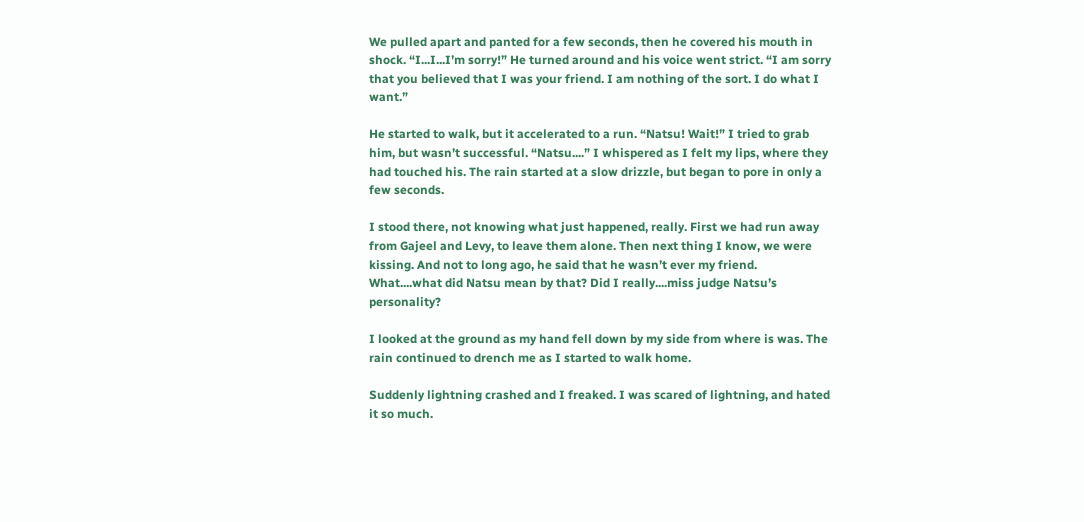We pulled apart and panted for a few seconds, then he covered his mouth in shock. “I...I...I’m sorry!” He turned around and his voice went strict. “I am sorry that you believed that I was your friend. I am nothing of the sort. I do what I want.”

He started to walk, but it accelerated to a run. “Natsu! Wait!” I tried to grab him, but wasn’t successful. “Natsu....” I whispered as I felt my lips, where they had touched his. The rain started at a slow drizzle, but began to pore in only a few seconds.

I stood there, not knowing what just happened, really. First we had run away from Gajeel and Levy, to leave them alone. Then next thing I know, we were kissing. And not to long ago, he said that he wasn’t ever my friend. What....what did Natsu mean by that? Did I really....miss judge Natsu’s personality?

I looked at the ground as my hand fell down by my side from where is was. The rain continued to drench me as I started to walk home.

Suddenly lightning crashed and I freaked. I was scared of lightning, and hated it so much.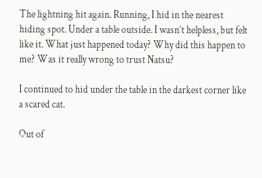The lightning hit again. Running, I hid in the nearest hiding spot. Under a table outside. I wasn’t helpless, but felt like it. What just happened today? Why did this happen to me? Was it really wrong to trust Natsu?

I continued to hid under the table in the darkest corner like a scared cat.

Out of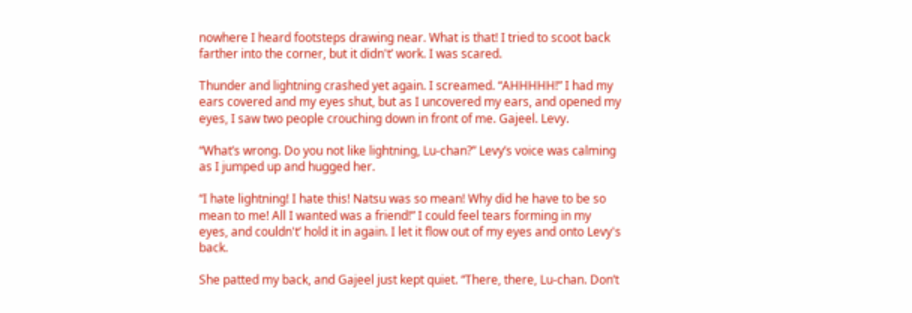nowhere I heard footsteps drawing near. What is that! I tried to scoot back farther into the corner, but it didn't’ work. I was scared.

Thunder and lightning crashed yet again. I screamed. “AHHHHH!” I had my ears covered and my eyes shut, but as I uncovered my ears, and opened my eyes, I saw two people crouching down in front of me. Gajeel. Levy.

“What’s wrong. Do you not like lightning, Lu-chan?” Levy’s voice was calming as I jumped up and hugged her.

“I hate lightning! I hate this! Natsu was so mean! Why did he have to be so mean to me! All I wanted was a friend!” I could feel tears forming in my eyes, and couldn't’ hold it in again. I let it flow out of my eyes and onto Levy's back.

She patted my back, and Gajeel just kept quiet. “There, there, Lu-chan. Don’t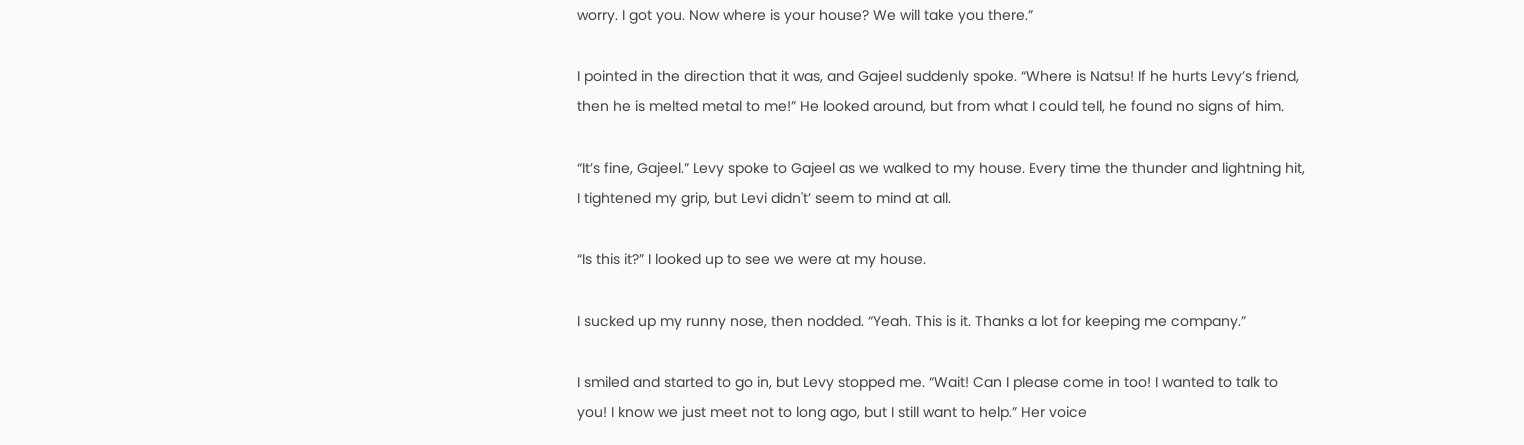worry. I got you. Now where is your house? We will take you there.”

I pointed in the direction that it was, and Gajeel suddenly spoke. “Where is Natsu! If he hurts Levy’s friend, then he is melted metal to me!” He looked around, but from what I could tell, he found no signs of him.

“It’s fine, Gajeel.” Levy spoke to Gajeel as we walked to my house. Every time the thunder and lightning hit, I tightened my grip, but Levi didn't’ seem to mind at all.

“Is this it?” I looked up to see we were at my house.

I sucked up my runny nose, then nodded. “Yeah. This is it. Thanks a lot for keeping me company.”

I smiled and started to go in, but Levy stopped me. “Wait! Can I please come in too! I wanted to talk to you! I know we just meet not to long ago, but I still want to help.” Her voice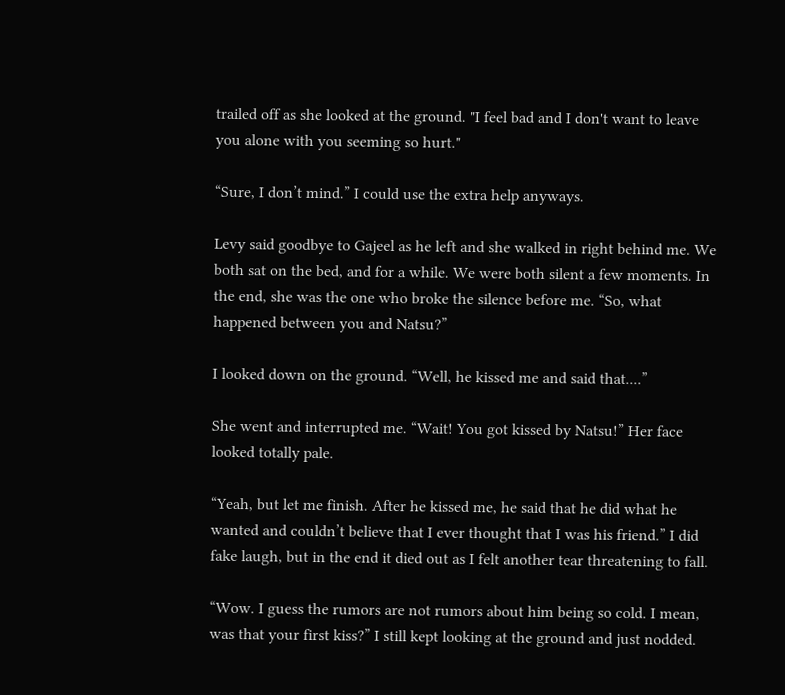trailed off as she looked at the ground. "I feel bad and I don't want to leave you alone with you seeming so hurt."

“Sure, I don’t mind.” I could use the extra help anyways.

Levy said goodbye to Gajeel as he left and she walked in right behind me. We both sat on the bed, and for a while. We were both silent a few moments. In the end, she was the one who broke the silence before me. “So, what happened between you and Natsu?”

I looked down on the ground. “Well, he kissed me and said that....”

She went and interrupted me. “Wait! You got kissed by Natsu!” Her face looked totally pale.

“Yeah, but let me finish. After he kissed me, he said that he did what he wanted and couldn’t believe that I ever thought that I was his friend.” I did fake laugh, but in the end it died out as I felt another tear threatening to fall.

“Wow. I guess the rumors are not rumors about him being so cold. I mean, was that your first kiss?” I still kept looking at the ground and just nodded.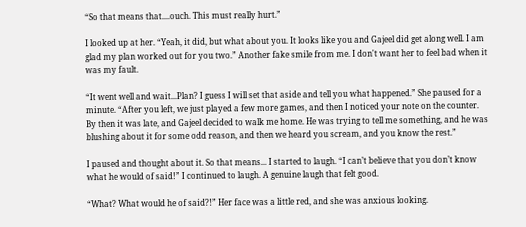“So that means that....ouch. This must really hurt.”

I looked up at her. “Yeah, it did, but what about you. It looks like you and Gajeel did get along well. I am glad my plan worked out for you two.” Another fake smile from me. I don't want her to feel bad when it was my fault.

“It went well and wait...Plan? I guess I will set that aside and tell you what happened.” She paused for a minute. “After you left, we just played a few more games, and then I noticed your note on the counter. By then it was late, and Gajeel decided to walk me home. He was trying to tell me something, and he was blushing about it for some odd reason, and then we heard you scream, and you know the rest.”

I paused and thought about it. So that means... I started to laugh. “I can’t believe that you don’t know what he would of said!” I continued to laugh. A genuine laugh that felt good.

“What? What would he of said?!” Her face was a little red, and she was anxious looking.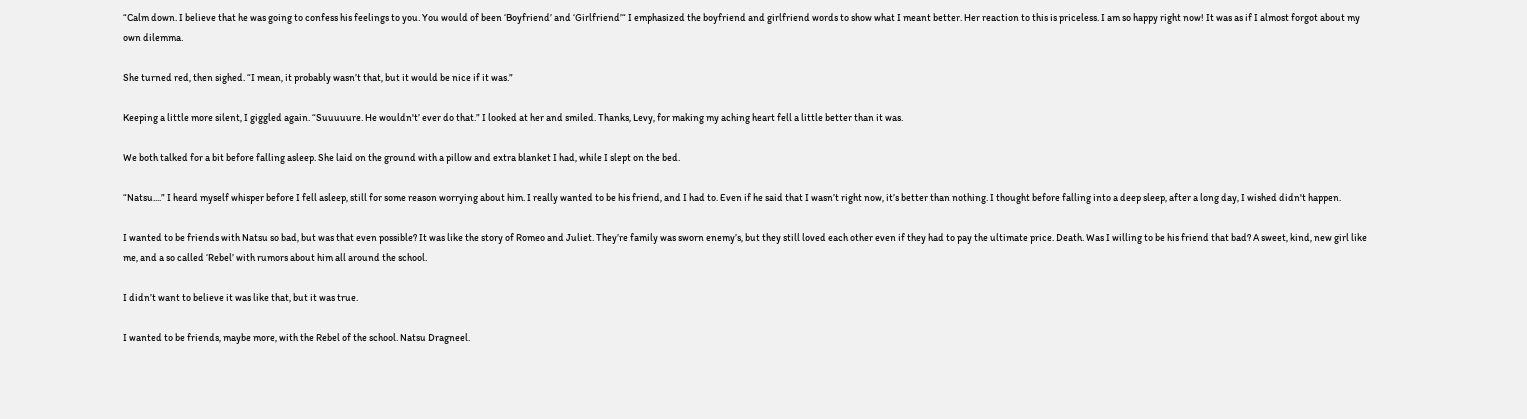“Calm down. I believe that he was going to confess his feelings to you. You would of been ‘Boyfriend’ and ‘Girlfriend’“ I emphasized the boyfriend and girlfriend words to show what I meant better. Her reaction to this is priceless. I am so happy right now! It was as if I almost forgot about my own dilemma.

She turned red, then sighed. “I mean, it probably wasn’t that, but it would be nice if it was.”

Keeping a little more silent, I giggled again. “Suuuuure. He wouldn't’ ever do that.” I looked at her and smiled. Thanks, Levy, for making my aching heart fell a little better than it was.

We both talked for a bit before falling asleep. She laid on the ground with a pillow and extra blanket I had, while I slept on the bed.

“Natsu....” I heard myself whisper before I fell asleep, still for some reason worrying about him. I really wanted to be his friend, and I had to. Even if he said that I wasn’t right now, it’s better than nothing. I thought before falling into a deep sleep, after a long day, I wished didn't happen.

I wanted to be friends with Natsu so bad, but was that even possible? It was like the story of Romeo and Juliet. They’re family was sworn enemy’s, but they still loved each other even if they had to pay the ultimate price. Death. Was I willing to be his friend that bad? A sweet, kind, new girl like me, and a so called ‘Rebel’ with rumors about him all around the school.

I didn’t want to believe it was like that, but it was true.

I wanted to be friends, maybe more, with the Rebel of the school. Natsu Dragneel.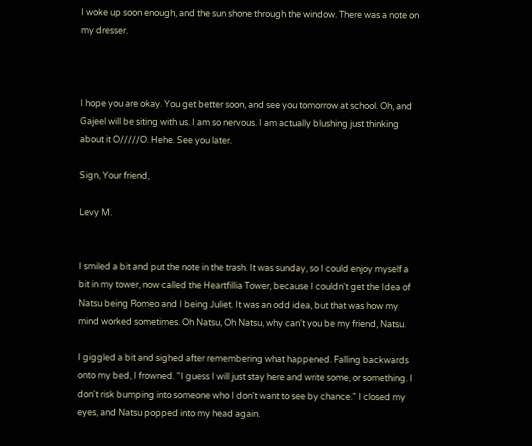I woke up soon enough, and the sun shone through the window. There was a note on my dresser.



I hope you are okay. You get better soon, and see you tomorrow at school. Oh, and Gajeel will be siting with us. I am so nervous. I am actually blushing just thinking about it O/////O. Hehe. See you later.

Sign, Your friend,

Levy M.


I smiled a bit and put the note in the trash. It was sunday, so I could enjoy myself a bit in my tower, now called the Heartfillia Tower, because I couldn't get the Idea of Natsu being Romeo and I being Juliet. It was an odd idea, but that was how my mind worked sometimes. Oh Natsu, Oh Natsu, why can't you be my friend, Natsu.

I giggled a bit and sighed after remembering what happened. Falling backwards onto my bed, I frowned. "I guess I will just stay here and write some, or something. I don't risk bumping into someone who I don't want to see by chance." I closed my eyes, and Natsu popped into my head again.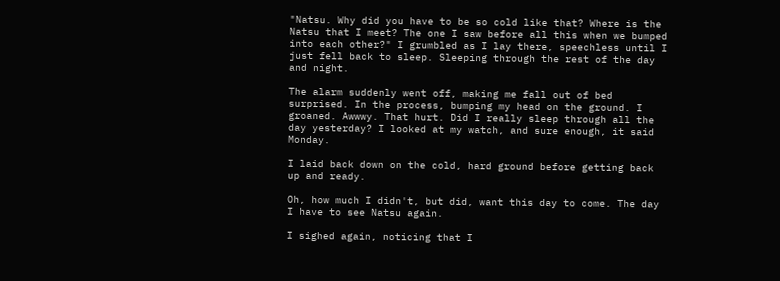"Natsu. Why did you have to be so cold like that? Where is the Natsu that I meet? The one I saw before all this when we bumped into each other?" I grumbled as I lay there, speechless until I just fell back to sleep. Sleeping through the rest of the day and night.

The alarm suddenly went off, making me fall out of bed surprised. In the process, bumping my head on the ground. I groaned. Awwwy. That hurt. Did I really sleep through all the day yesterday? I looked at my watch, and sure enough, it said Monday.

I laid back down on the cold, hard ground before getting back up and ready.

Oh, how much I didn't, but did, want this day to come. The day I have to see Natsu again.

I sighed again, noticing that I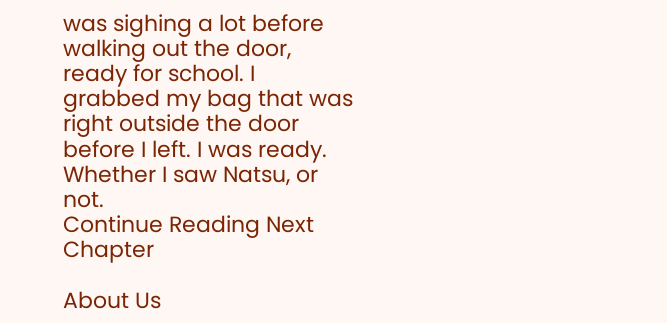was sighing a lot before walking out the door, ready for school. I grabbed my bag that was right outside the door before I left. I was ready. Whether I saw Natsu, or not.
Continue Reading Next Chapter

About Us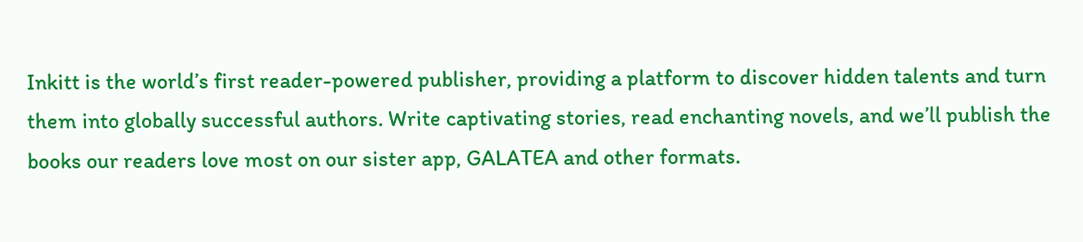Inkitt is the world’s first reader-powered publisher, providing a platform to discover hidden talents and turn them into globally successful authors. Write captivating stories, read enchanting novels, and we’ll publish the books our readers love most on our sister app, GALATEA and other formats.